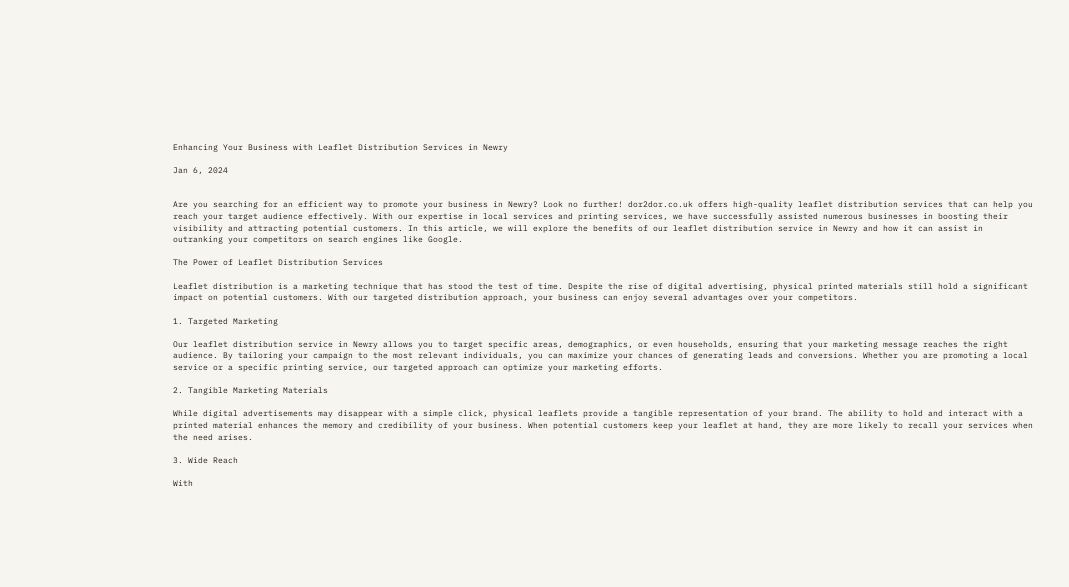Enhancing Your Business with Leaflet Distribution Services in Newry

Jan 6, 2024


Are you searching for an efficient way to promote your business in Newry? Look no further! dor2dor.co.uk offers high-quality leaflet distribution services that can help you reach your target audience effectively. With our expertise in local services and printing services, we have successfully assisted numerous businesses in boosting their visibility and attracting potential customers. In this article, we will explore the benefits of our leaflet distribution service in Newry and how it can assist in outranking your competitors on search engines like Google.

The Power of Leaflet Distribution Services

Leaflet distribution is a marketing technique that has stood the test of time. Despite the rise of digital advertising, physical printed materials still hold a significant impact on potential customers. With our targeted distribution approach, your business can enjoy several advantages over your competitors.

1. Targeted Marketing

Our leaflet distribution service in Newry allows you to target specific areas, demographics, or even households, ensuring that your marketing message reaches the right audience. By tailoring your campaign to the most relevant individuals, you can maximize your chances of generating leads and conversions. Whether you are promoting a local service or a specific printing service, our targeted approach can optimize your marketing efforts.

2. Tangible Marketing Materials

While digital advertisements may disappear with a simple click, physical leaflets provide a tangible representation of your brand. The ability to hold and interact with a printed material enhances the memory and credibility of your business. When potential customers keep your leaflet at hand, they are more likely to recall your services when the need arises.

3. Wide Reach

With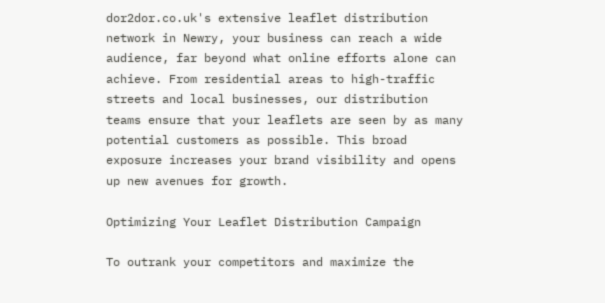dor2dor.co.uk's extensive leaflet distribution network in Newry, your business can reach a wide audience, far beyond what online efforts alone can achieve. From residential areas to high-traffic streets and local businesses, our distribution teams ensure that your leaflets are seen by as many potential customers as possible. This broad exposure increases your brand visibility and opens up new avenues for growth.

Optimizing Your Leaflet Distribution Campaign

To outrank your competitors and maximize the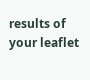results of your leaflet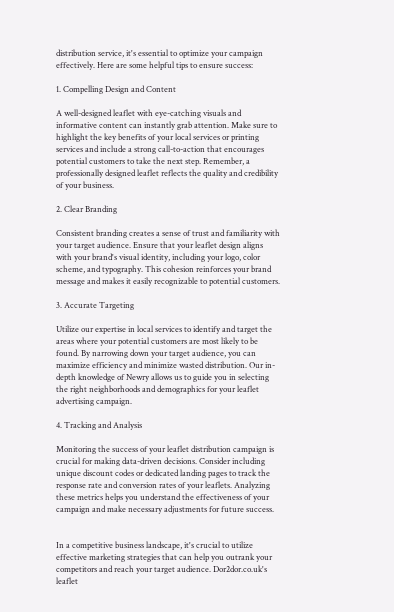distribution service, it's essential to optimize your campaign effectively. Here are some helpful tips to ensure success:

1. Compelling Design and Content

A well-designed leaflet with eye-catching visuals and informative content can instantly grab attention. Make sure to highlight the key benefits of your local services or printing services and include a strong call-to-action that encourages potential customers to take the next step. Remember, a professionally designed leaflet reflects the quality and credibility of your business.

2. Clear Branding

Consistent branding creates a sense of trust and familiarity with your target audience. Ensure that your leaflet design aligns with your brand's visual identity, including your logo, color scheme, and typography. This cohesion reinforces your brand message and makes it easily recognizable to potential customers.

3. Accurate Targeting

Utilize our expertise in local services to identify and target the areas where your potential customers are most likely to be found. By narrowing down your target audience, you can maximize efficiency and minimize wasted distribution. Our in-depth knowledge of Newry allows us to guide you in selecting the right neighborhoods and demographics for your leaflet advertising campaign.

4. Tracking and Analysis

Monitoring the success of your leaflet distribution campaign is crucial for making data-driven decisions. Consider including unique discount codes or dedicated landing pages to track the response rate and conversion rates of your leaflets. Analyzing these metrics helps you understand the effectiveness of your campaign and make necessary adjustments for future success.


In a competitive business landscape, it's crucial to utilize effective marketing strategies that can help you outrank your competitors and reach your target audience. Dor2dor.co.uk's leaflet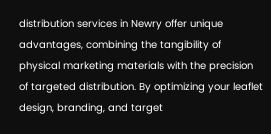distribution services in Newry offer unique advantages, combining the tangibility of physical marketing materials with the precision of targeted distribution. By optimizing your leaflet design, branding, and target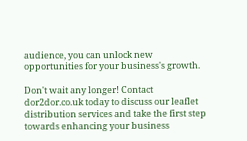audience, you can unlock new opportunities for your business's growth.

Don't wait any longer! Contact dor2dor.co.uk today to discuss our leaflet distribution services and take the first step towards enhancing your business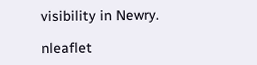visibility in Newry.

nleaflet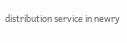distribution service in newry